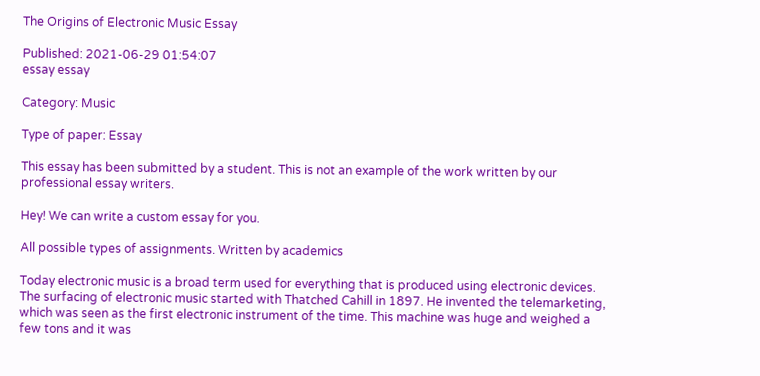The Origins of Electronic Music Essay

Published: 2021-06-29 01:54:07
essay essay

Category: Music

Type of paper: Essay

This essay has been submitted by a student. This is not an example of the work written by our professional essay writers.

Hey! We can write a custom essay for you.

All possible types of assignments. Written by academics

Today electronic music is a broad term used for everything that is produced using electronic devices. The surfacing of electronic music started with Thatched Cahill in 1897. He invented the telemarketing, which was seen as the first electronic instrument of the time. This machine was huge and weighed a few tons and it was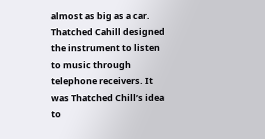almost as big as a car. Thatched Cahill designed the instrument to listen to music through telephone receivers. It was Thatched Chill’s idea to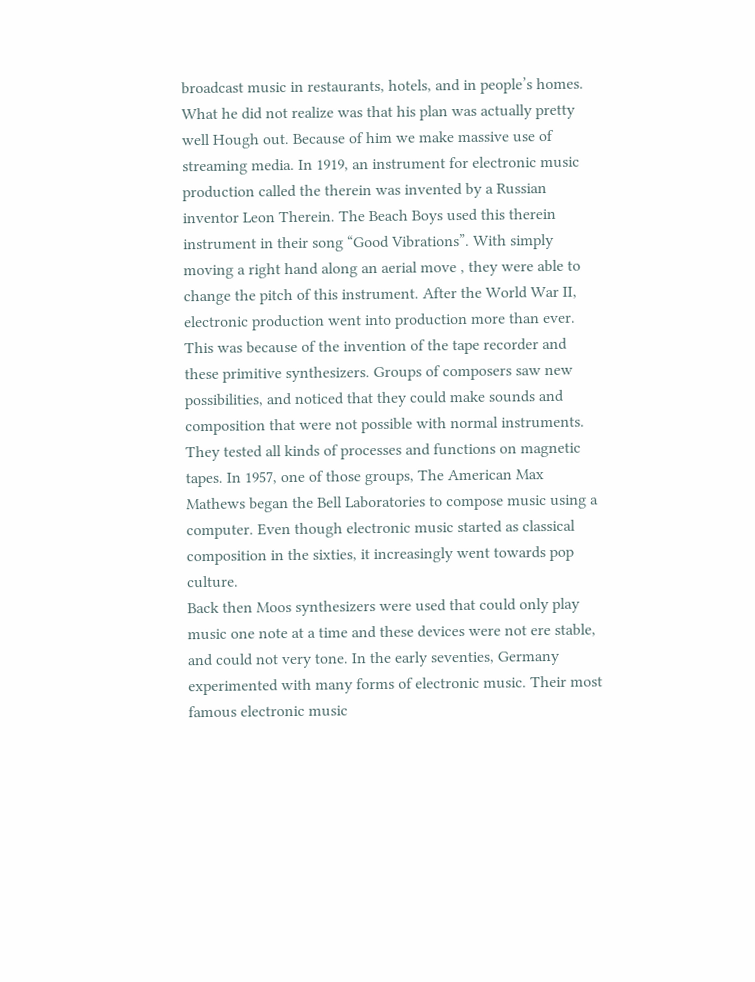broadcast music in restaurants, hotels, and in people’s homes.
What he did not realize was that his plan was actually pretty well Hough out. Because of him we make massive use of streaming media. In 1919, an instrument for electronic music production called the therein was invented by a Russian inventor Leon Therein. The Beach Boys used this therein instrument in their song “Good Vibrations”. With simply moving a right hand along an aerial move , they were able to change the pitch of this instrument. After the World War II, electronic production went into production more than ever.
This was because of the invention of the tape recorder and these primitive synthesizers. Groups of composers saw new possibilities, and noticed that they could make sounds and composition that were not possible with normal instruments. They tested all kinds of processes and functions on magnetic tapes. In 1957, one of those groups, The American Max Mathews began the Bell Laboratories to compose music using a computer. Even though electronic music started as classical composition in the sixties, it increasingly went towards pop culture.
Back then Moos synthesizers were used that could only play music one note at a time and these devices were not ere stable, and could not very tone. In the early seventies, Germany experimented with many forms of electronic music. Their most famous electronic music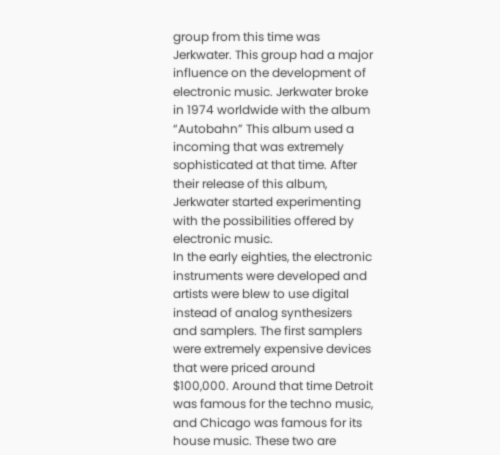group from this time was Jerkwater. This group had a major influence on the development of electronic music. Jerkwater broke in 1974 worldwide with the album “Autobahn” This album used a incoming that was extremely sophisticated at that time. After their release of this album, Jerkwater started experimenting with the possibilities offered by electronic music.
In the early eighties, the electronic instruments were developed and artists were blew to use digital instead of analog synthesizers and samplers. The first samplers were extremely expensive devices that were priced around $100,000. Around that time Detroit was famous for the techno music, and Chicago was famous for its house music. These two are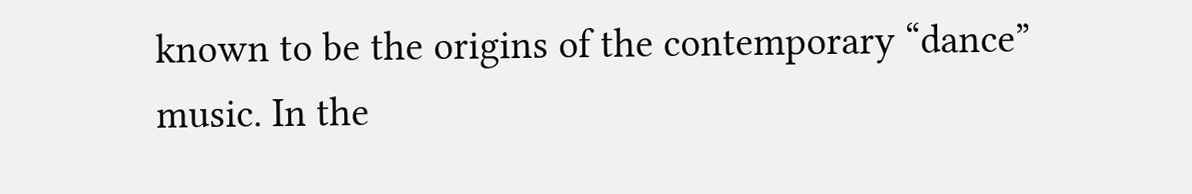known to be the origins of the contemporary “dance” music. In the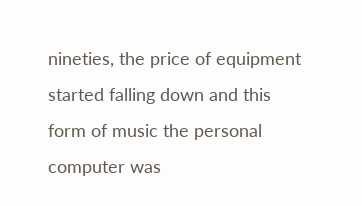nineties, the price of equipment started falling down and this form of music the personal computer was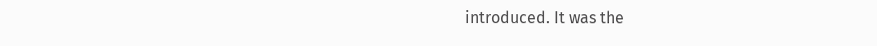introduced. It was the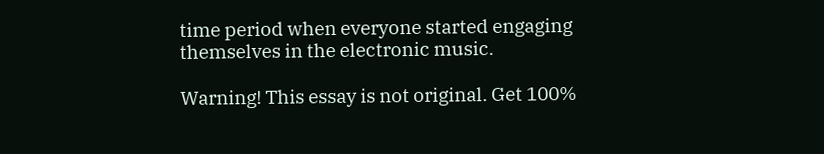time period when everyone started engaging themselves in the electronic music.

Warning! This essay is not original. Get 100%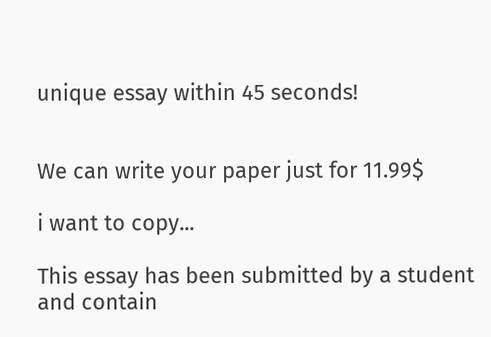unique essay within 45 seconds!


We can write your paper just for 11.99$

i want to copy...

This essay has been submitted by a student and contain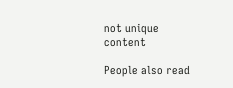not unique content

People also read